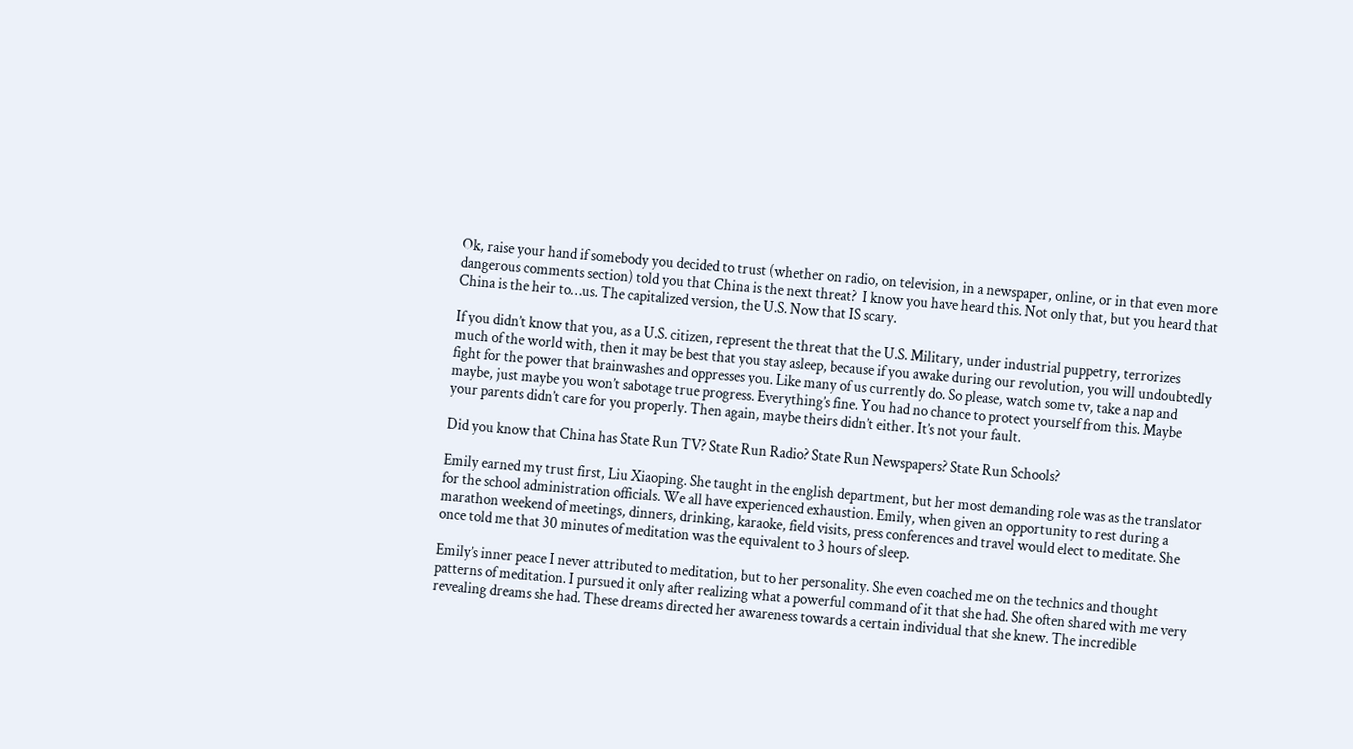Ok, raise your hand if somebody you decided to trust (whether on radio, on television, in a newspaper, online, or in that even more dangerous comments section) told you that China is the next threat?  I know you have heard this. Not only that, but you heard that China is the heir to…us. The capitalized version, the U.S. Now that IS scary.

If you didn’t know that you, as a U.S. citizen, represent the threat that the U.S. Military, under industrial puppetry, terrorizes much of the world with, then it may be best that you stay asleep, because if you awake during our revolution, you will undoubtedly fight for the power that brainwashes and oppresses you. Like many of us currently do. So please, watch some tv, take a nap and maybe, just maybe you won’t sabotage true progress. Everything’s fine. You had no chance to protect yourself from this. Maybe your parents didn’t care for you properly. Then again, maybe theirs didn’t either. It’s not your fault.

Did you know that China has State Run TV? State Run Radio? State Run Newspapers? State Run Schools?

Emily earned my trust first, Liu Xiaoping. She taught in the english department, but her most demanding role was as the translator for the school administration officials. We all have experienced exhaustion. Emily, when given an opportunity to rest during a marathon weekend of meetings, dinners, drinking, karaoke, field visits, press conferences and travel would elect to meditate. She once told me that 30 minutes of meditation was the equivalent to 3 hours of sleep.

Emily’s inner peace I never attributed to meditation, but to her personality. She even coached me on the technics and thought patterns of meditation. I pursued it only after realizing what a powerful command of it that she had. She often shared with me very revealing dreams she had. These dreams directed her awareness towards a certain individual that she knew. The incredible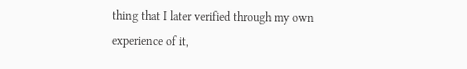thing that I later verified through my own experience of it,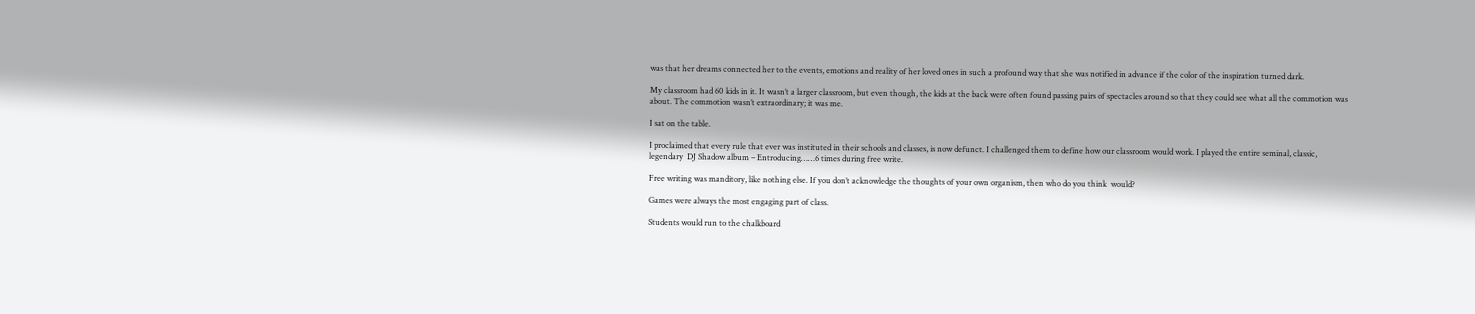was that her dreams connected her to the events, emotions and reality of her loved ones in such a profound way that she was notified in advance if the color of the inspiration turned dark.

My classroom had 60 kids in it. It wasn’t a larger classroom, but even though, the kids at the back were often found passing pairs of spectacles around so that they could see what all the commotion was about. The commotion wasn’t extraordinary; it was me.

I sat on the table.

I proclaimed that every rule that ever was instituted in their schools and classes, is now defunct. I challenged them to define how our classroom would work. I played the entire seminal, classic, legendary  DJ Shadow album – Entroducing……6 times during free write.

Free writing was manditory, like nothing else. If you don’t acknowledge the thoughts of your own organism, then who do you think  would?

Games were always the most engaging part of class.

Students would run to the chalkboard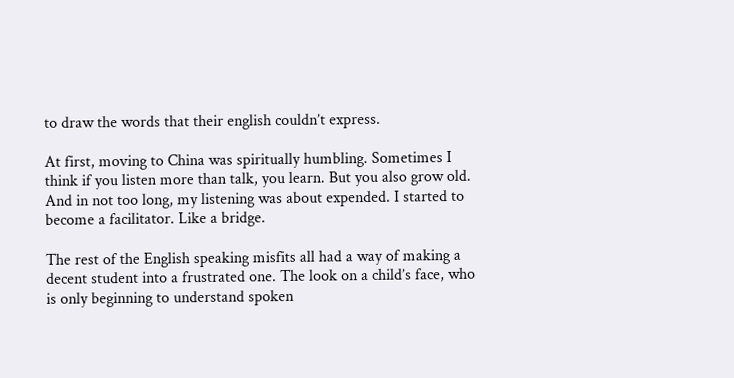to draw the words that their english couldn’t express.

At first, moving to China was spiritually humbling. Sometimes I think if you listen more than talk, you learn. But you also grow old. And in not too long, my listening was about expended. I started to become a facilitator. Like a bridge.

The rest of the English speaking misfits all had a way of making a decent student into a frustrated one. The look on a child’s face, who is only beginning to understand spoken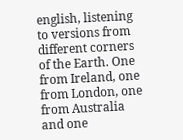english, listening to versions from different corners of the Earth. One from Ireland, one from London, one from Australia and one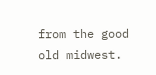from the good old midwest.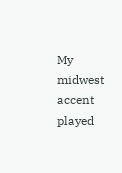My midwest accent played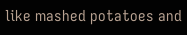like mashed potatoes and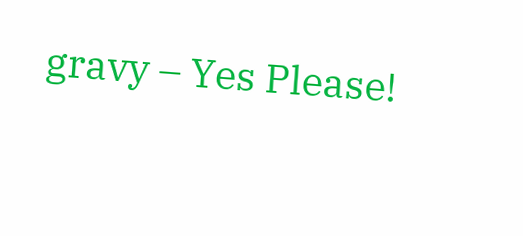gravy – Yes Please!